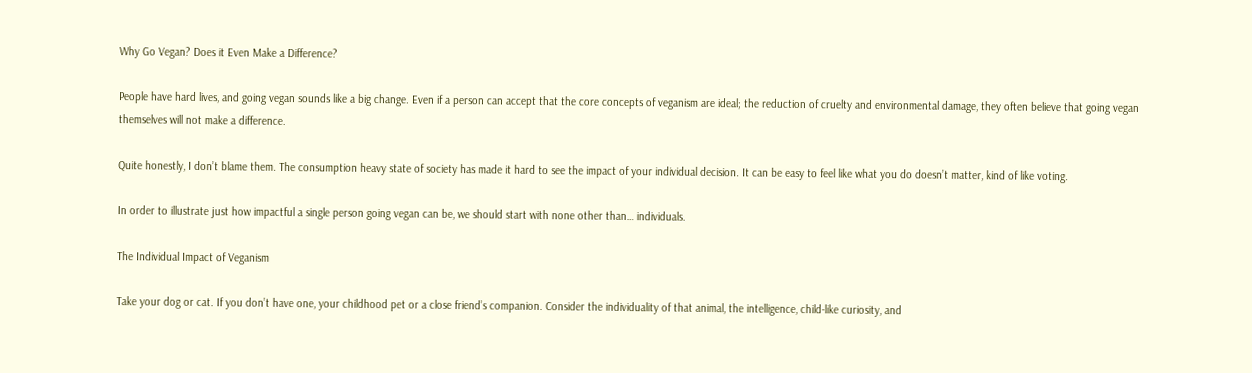Why Go Vegan? Does it Even Make a Difference?

People have hard lives, and going vegan sounds like a big change. Even if a person can accept that the core concepts of veganism are ideal; the reduction of cruelty and environmental damage, they often believe that going vegan themselves will not make a difference.

Quite honestly, I don’t blame them. The consumption heavy state of society has made it hard to see the impact of your individual decision. It can be easy to feel like what you do doesn’t matter, kind of like voting.

In order to illustrate just how impactful a single person going vegan can be, we should start with none other than… individuals.

The Individual Impact of Veganism

Take your dog or cat. If you don’t have one, your childhood pet or a close friend’s companion. Consider the individuality of that animal, the intelligence, child-like curiosity, and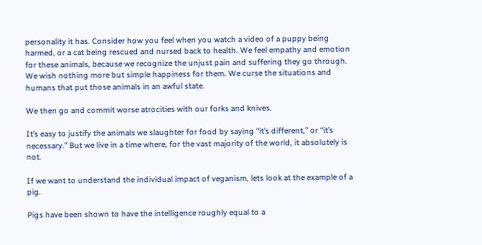personality it has. Consider how you feel when you watch a video of a puppy being harmed, or a cat being rescued and nursed back to health. We feel empathy and emotion for these animals, because we recognize the unjust pain and suffering they go through. We wish nothing more but simple happiness for them. We curse the situations and humans that put those animals in an awful state.

We then go and commit worse atrocities with our forks and knives.

It’s easy to justify the animals we slaughter for food by saying “it’s different,” or “it’s necessary.” But we live in a time where, for the vast majority of the world, it absolutely is not.

If we want to understand the individual impact of veganism, lets look at the example of a pig.

Pigs have been shown to have the intelligence roughly equal to a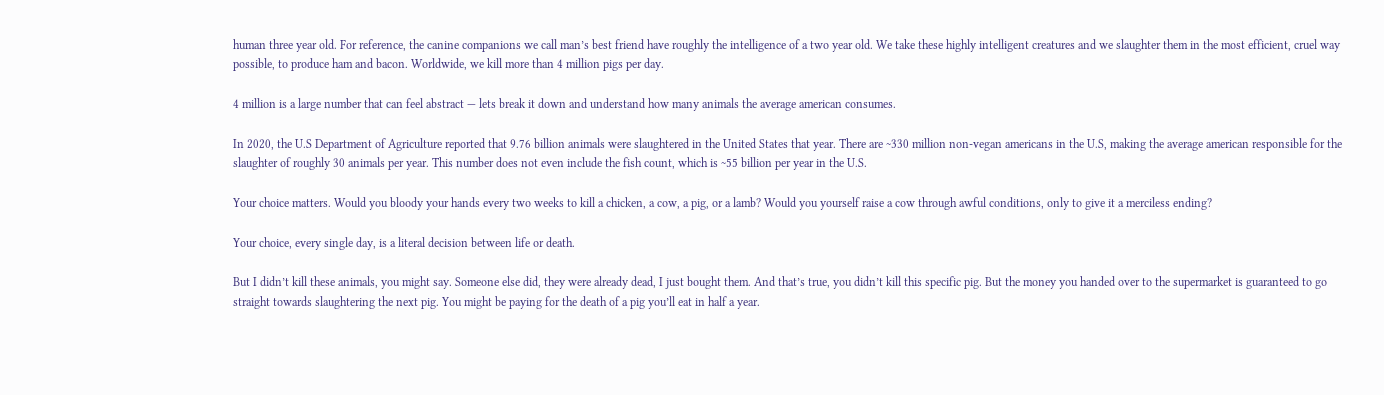human three year old. For reference, the canine companions we call man’s best friend have roughly the intelligence of a two year old. We take these highly intelligent creatures and we slaughter them in the most efficient, cruel way possible, to produce ham and bacon. Worldwide, we kill more than 4 million pigs per day.

4 million is a large number that can feel abstract — lets break it down and understand how many animals the average american consumes.

In 2020, the U.S Department of Agriculture reported that 9.76 billion animals were slaughtered in the United States that year. There are ~330 million non-vegan americans in the U.S, making the average american responsible for the slaughter of roughly 30 animals per year. This number does not even include the fish count, which is ~55 billion per year in the U.S.

Your choice matters. Would you bloody your hands every two weeks to kill a chicken, a cow, a pig, or a lamb? Would you yourself raise a cow through awful conditions, only to give it a merciless ending?

Your choice, every single day, is a literal decision between life or death.

But I didn’t kill these animals, you might say. Someone else did, they were already dead, I just bought them. And that’s true, you didn’t kill this specific pig. But the money you handed over to the supermarket is guaranteed to go straight towards slaughtering the next pig. You might be paying for the death of a pig you’ll eat in half a year.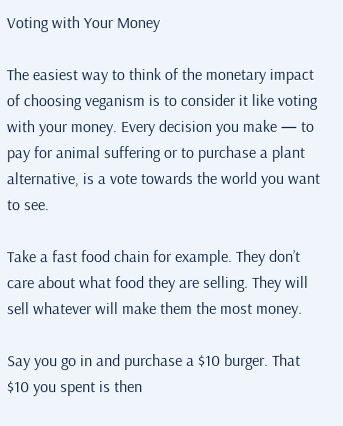Voting with Your Money

The easiest way to think of the monetary impact of choosing veganism is to consider it like voting with your money. Every decision you make — to pay for animal suffering or to purchase a plant alternative, is a vote towards the world you want to see.

Take a fast food chain for example. They don’t care about what food they are selling. They will sell whatever will make them the most money.

Say you go in and purchase a $10 burger. That $10 you spent is then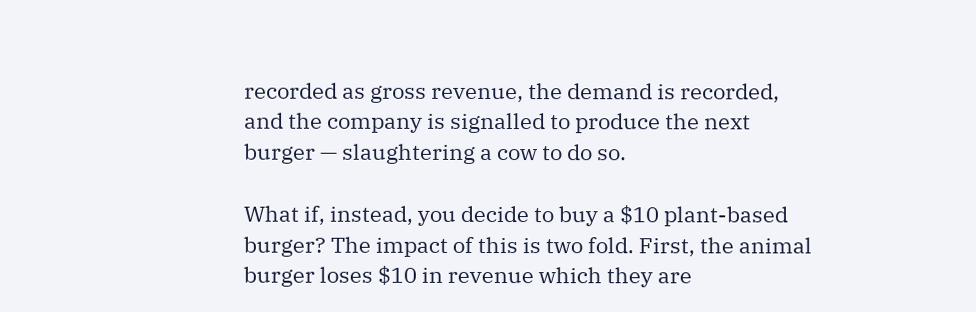recorded as gross revenue, the demand is recorded, and the company is signalled to produce the next burger — slaughtering a cow to do so.

What if, instead, you decide to buy a $10 plant-based burger? The impact of this is two fold. First, the animal burger loses $10 in revenue which they are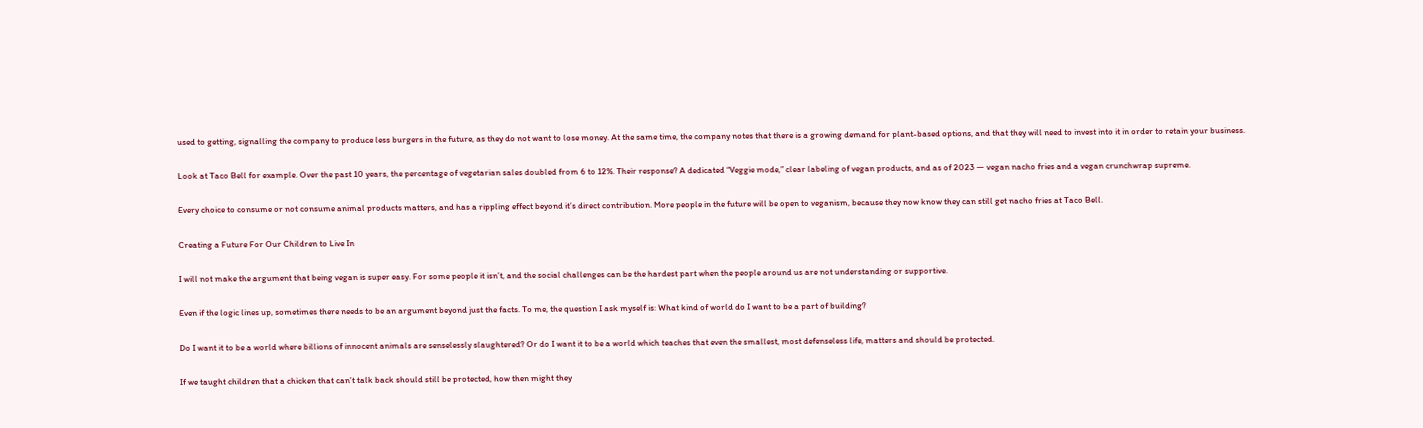used to getting, signalling the company to produce less burgers in the future, as they do not want to lose money. At the same time, the company notes that there is a growing demand for plant-based options, and that they will need to invest into it in order to retain your business.

Look at Taco Bell for example. Over the past 10 years, the percentage of vegetarian sales doubled from 6 to 12%. Their response? A dedicated “Veggie mode,” clear labeling of vegan products, and as of 2023 — vegan nacho fries and a vegan crunchwrap supreme.

Every choice to consume or not consume animal products matters, and has a rippling effect beyond it’s direct contribution. More people in the future will be open to veganism, because they now know they can still get nacho fries at Taco Bell.

Creating a Future For Our Children to Live In

I will not make the argument that being vegan is super easy. For some people it isn’t, and the social challenges can be the hardest part when the people around us are not understanding or supportive.

Even if the logic lines up, sometimes there needs to be an argument beyond just the facts. To me, the question I ask myself is: What kind of world do I want to be a part of building?

Do I want it to be a world where billions of innocent animals are senselessly slaughtered? Or do I want it to be a world which teaches that even the smallest, most defenseless life, matters and should be protected.

If we taught children that a chicken that can’t talk back should still be protected, how then might they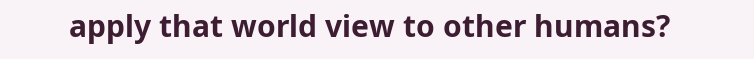apply that world view to other humans?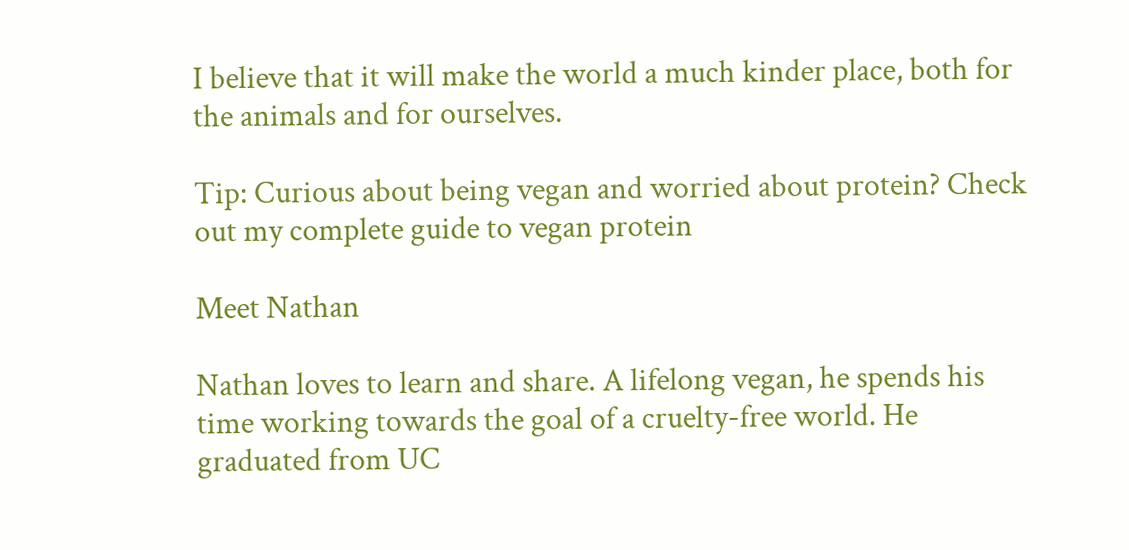I believe that it will make the world a much kinder place, both for the animals and for ourselves.

Tip: Curious about being vegan and worried about protein? Check out my complete guide to vegan protein

Meet Nathan

Nathan loves to learn and share. A lifelong vegan, he spends his time working towards the goal of a cruelty-free world. He graduated from UC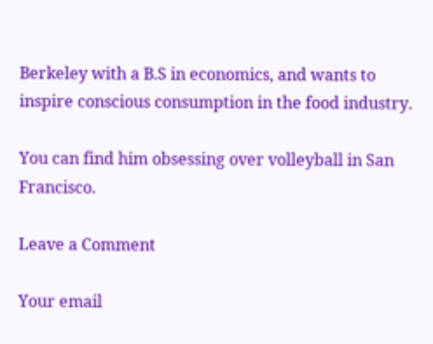Berkeley with a B.S in economics, and wants to inspire conscious consumption in the food industry.

You can find him obsessing over volleyball in San Francisco.

Leave a Comment

Your email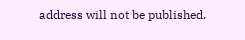address will not be published.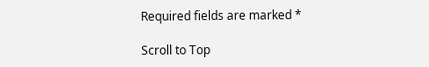Required fields are marked *

Scroll to Top